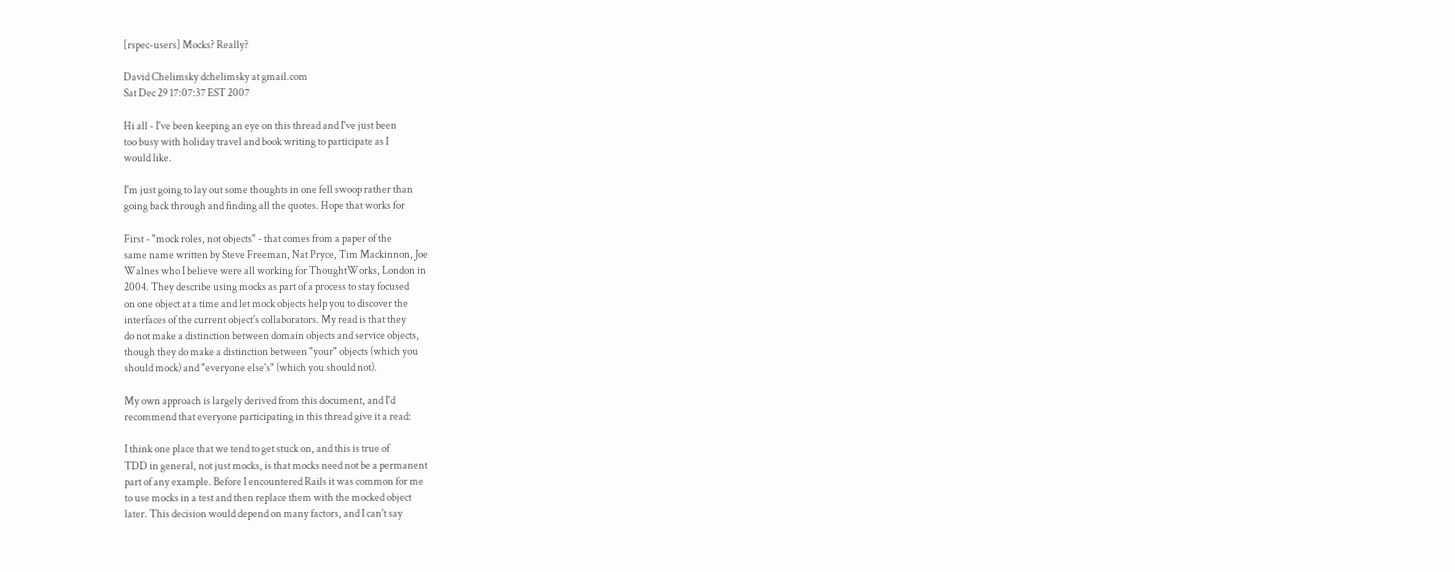[rspec-users] Mocks? Really?

David Chelimsky dchelimsky at gmail.com
Sat Dec 29 17:07:37 EST 2007

Hi all - I've been keeping an eye on this thread and I've just been
too busy with holiday travel and book writing to participate as I
would like.

I'm just going to lay out some thoughts in one fell swoop rather than
going back through and finding all the quotes. Hope that works for

First - "mock roles, not objects" - that comes from a paper of the
same name written by Steve Freeman, Nat Pryce, Tim Mackinnon, Joe
Walnes who I believe were all working for ThoughtWorks, London in
2004. They describe using mocks as part of a process to stay focused
on one object at a time and let mock objects help you to discover the
interfaces of the current object's collaborators. My read is that they
do not make a distinction between domain objects and service objects,
though they do make a distinction between "your" objects (which you
should mock) and "everyone else's" (which you should not).

My own approach is largely derived from this document, and I'd
recommend that everyone participating in this thread give it a read:

I think one place that we tend to get stuck on, and this is true of
TDD in general, not just mocks, is that mocks need not be a permanent
part of any example. Before I encountered Rails it was common for me
to use mocks in a test and then replace them with the mocked object
later. This decision would depend on many factors, and I can't say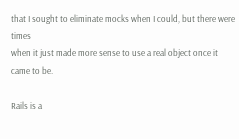that I sought to eliminate mocks when I could, but there were times
when it just made more sense to use a real object once it came to be.

Rails is a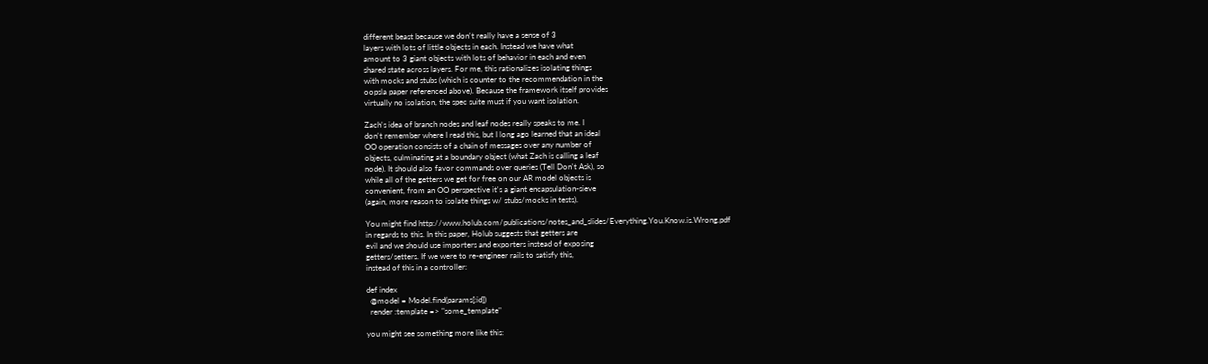different beast because we don't really have a sense of 3
layers with lots of little objects in each. Instead we have what
amount to 3 giant objects with lots of behavior in each and even
shared state across layers. For me, this rationalizes isolating things
with mocks and stubs (which is counter to the recommendation in the
oopsla paper referenced above). Because the framework itself provides
virtually no isolation, the spec suite must if you want isolation.

Zach's idea of branch nodes and leaf nodes really speaks to me. I
don't remember where I read this, but I long ago learned that an ideal
OO operation consists of a chain of messages over any number of
objects, culminating at a boundary object (what Zach is calling a leaf
node). It should also favor commands over queries (Tell Don't Ask), so
while all of the getters we get for free on our AR model objects is
convenient, from an OO perspective it's a giant encapsulation-sieve
(again, more reason to isolate things w/ stubs/mocks in tests).

You might find http://www.holub.com/publications/notes_and_slides/Everything.You.Know.is.Wrong.pdf
in regards to this. In this paper, Holub suggests that getters are
evil and we should use importers and exporters instead of exposing
getters/setters. If we were to re-engineer rails to satisfy this,
instead of this in a controller:

def index
  @model = Model.find(params[:id])
  render :template => "some_template"

you might see something more like this: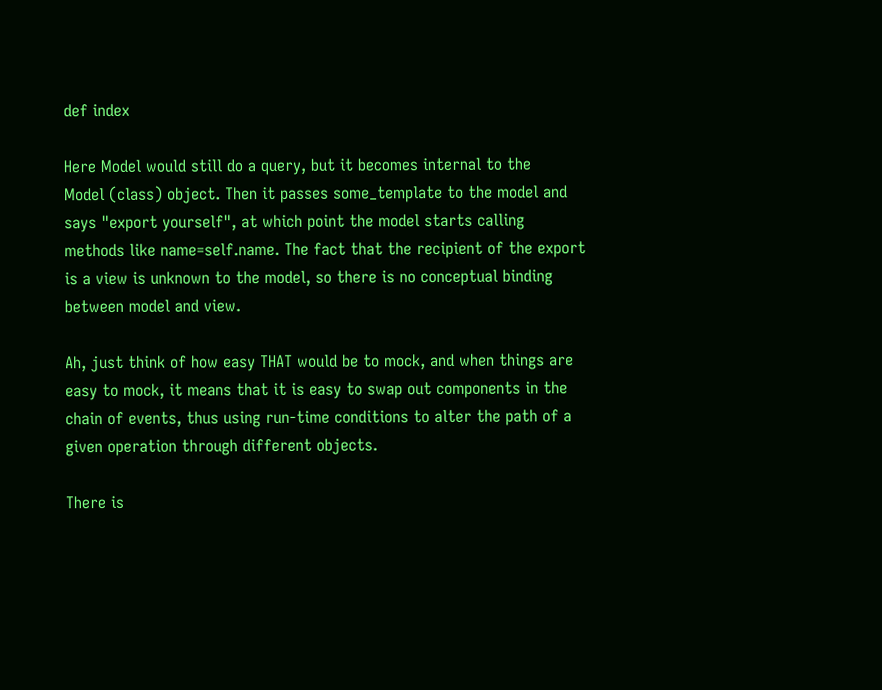def index

Here Model would still do a query, but it becomes internal to the
Model (class) object. Then it passes some_template to the model and
says "export yourself", at which point the model starts calling
methods like name=self.name. The fact that the recipient of the export
is a view is unknown to the model, so there is no conceptual binding
between model and view.

Ah, just think of how easy THAT would be to mock, and when things are
easy to mock, it means that it is easy to swap out components in the
chain of events, thus using run-time conditions to alter the path of a
given operation through different objects.

There is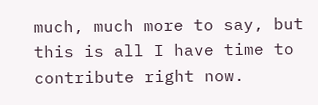much, much more to say, but this is all I have time to
contribute right now.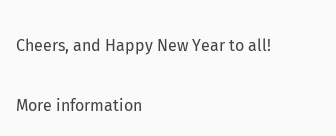Cheers, and Happy New Year to all!


More information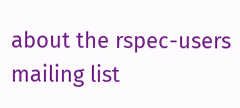about the rspec-users mailing list